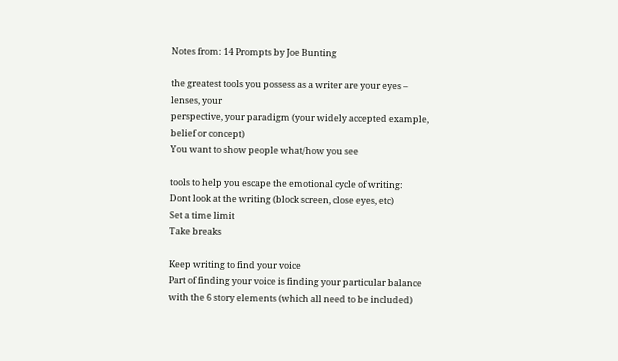Notes from: 14 Prompts by Joe Bunting

the greatest tools you possess as a writer are your eyes – lenses, your
perspective, your paradigm (your widely accepted example, belief or concept)
You want to show people what/how you see

tools to help you escape the emotional cycle of writing:
Dont look at the writing (block screen, close eyes, etc)
Set a time limit
Take breaks

Keep writing to find your voice
Part of finding your voice is finding your particular balance with the 6 story elements (which all need to be included)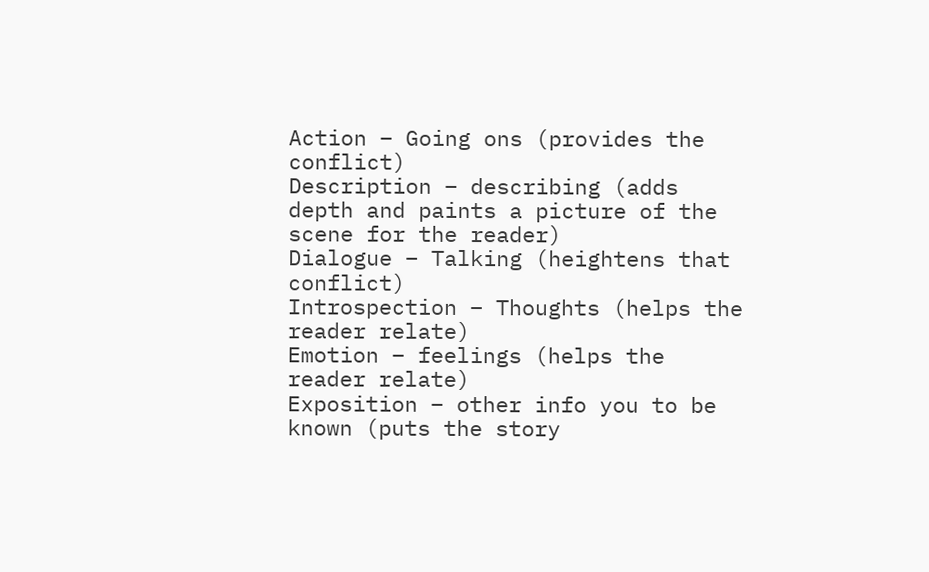Action – Going ons (provides the conflict)
Description – describing (adds depth and paints a picture of the scene for the reader)
Dialogue – Talking (heightens that conflict)
Introspection – Thoughts (helps the reader relate)
Emotion – feelings (helps the reader relate)
Exposition – other info you to be known (puts the story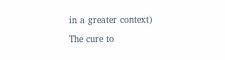in a greater context)
The cure to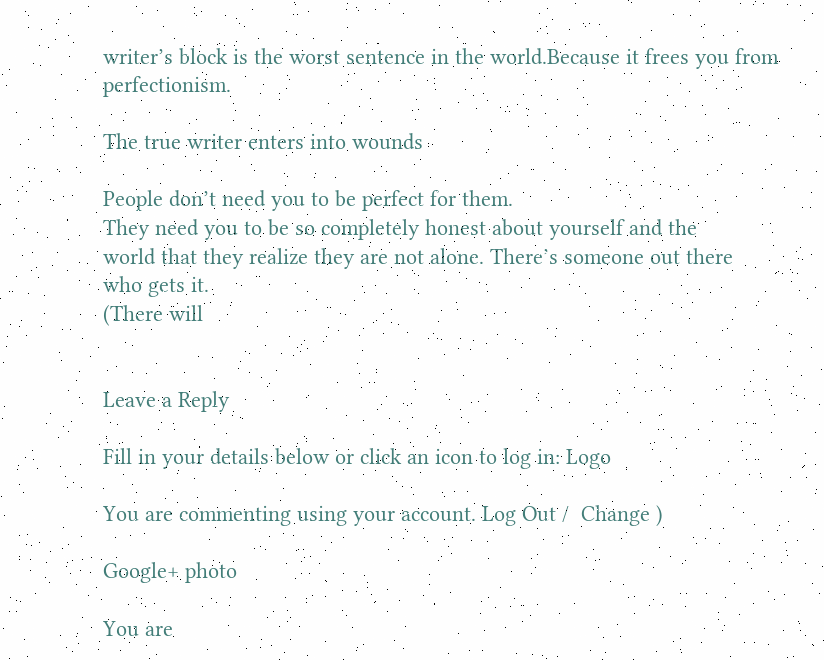writer’s block is the worst sentence in the world.Because it frees you from perfectionism.

The true writer enters into wounds

People don’t need you to be perfect for them.
They need you to be so completely honest about yourself and the
world that they realize they are not alone. There’s someone out there
who gets it.
(There will


Leave a Reply

Fill in your details below or click an icon to log in: Logo

You are commenting using your account. Log Out /  Change )

Google+ photo

You are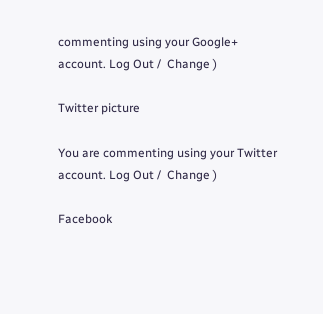commenting using your Google+ account. Log Out /  Change )

Twitter picture

You are commenting using your Twitter account. Log Out /  Change )

Facebook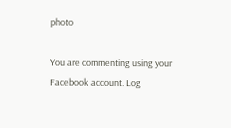photo

You are commenting using your Facebook account. Log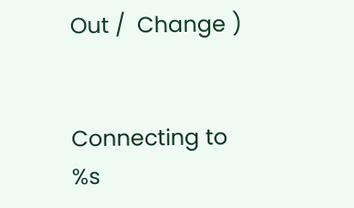Out /  Change )


Connecting to %s